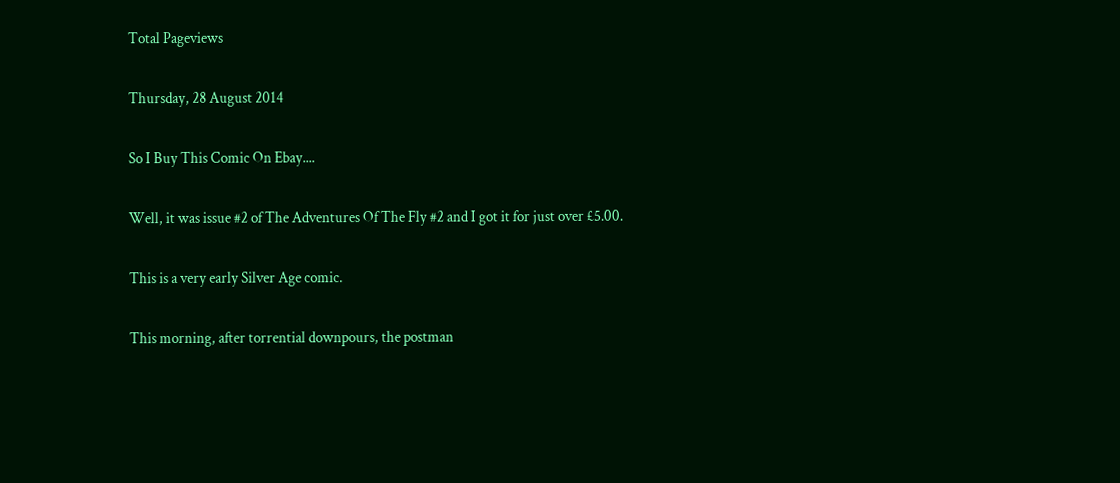Total Pageviews

Thursday, 28 August 2014

So I Buy This Comic On Ebay....

Well, it was issue #2 of The Adventures Of The Fly #2 and I got it for just over £5.00.

This is a very early Silver Age comic.

This morning, after torrential downpours, the postman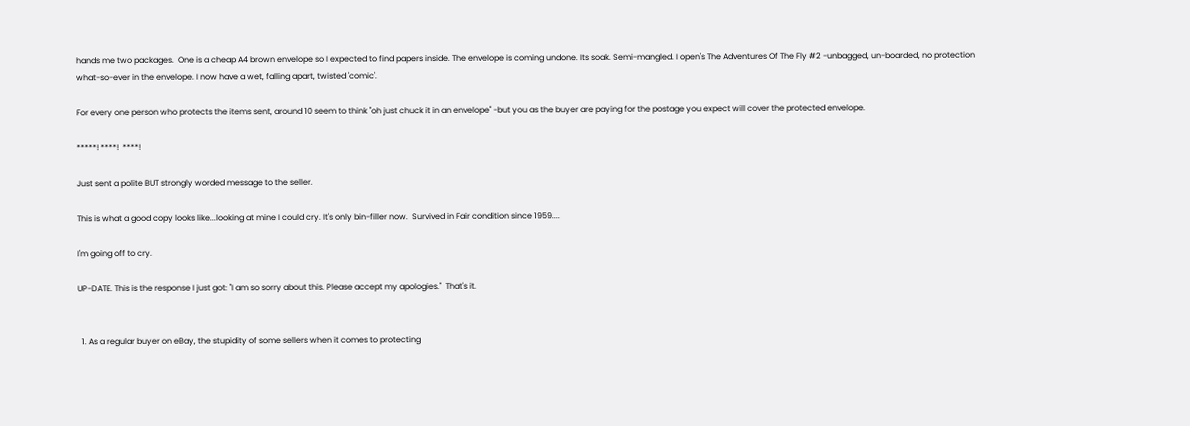hands me two packages.  One is a cheap A4 brown envelope so I expected to find papers inside. The envelope is coming undone. Its soak. Semi-mangled. I open's The Adventures Of The Fly #2 -unbagged, un-boarded, no protection what-so-ever in the envelope. I now have a wet, falling apart, twisted 'comic'.

For every one person who protects the items sent, around 10 seem to think "oh just chuck it in an envelope" -but you as the buyer are paying for the postage you expect will cover the protected envelope.

*****! ****!  ****!

Just sent a polite BUT strongly worded message to the seller.

This is what a good copy looks like...looking at mine I could cry. It's only bin-filler now.  Survived in Fair condition since 1959....

I'm going off to cry.

UP-DATE. This is the response I just got: "I am so sorry about this. Please accept my apologies."  That's it.


  1. As a regular buyer on eBay, the stupidity of some sellers when it comes to protecting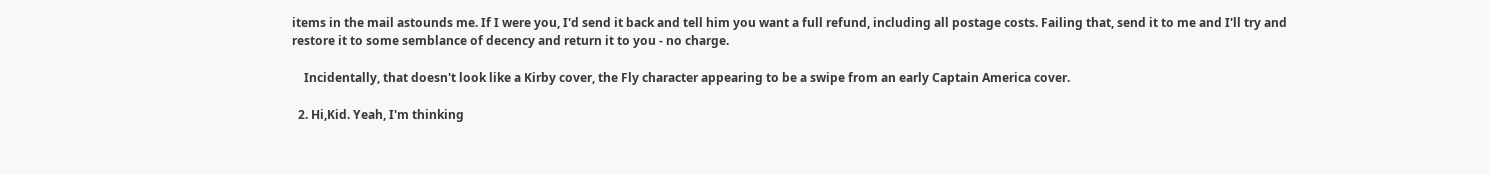items in the mail astounds me. If I were you, I'd send it back and tell him you want a full refund, including all postage costs. Failing that, send it to me and I'll try and restore it to some semblance of decency and return it to you - no charge.

    Incidentally, that doesn't look like a Kirby cover, the Fly character appearing to be a swipe from an early Captain America cover.

  2. Hi,Kid. Yeah, I'm thinking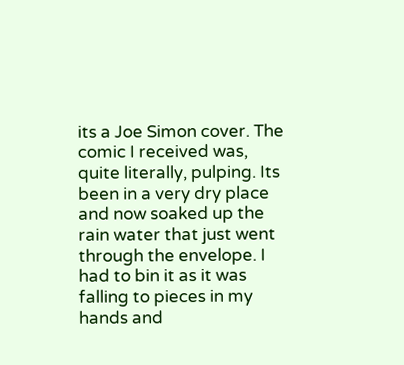its a Joe Simon cover. The comic I received was, quite literally, pulping. Its been in a very dry place and now soaked up the rain water that just went through the envelope. I had to bin it as it was falling to pieces in my hands and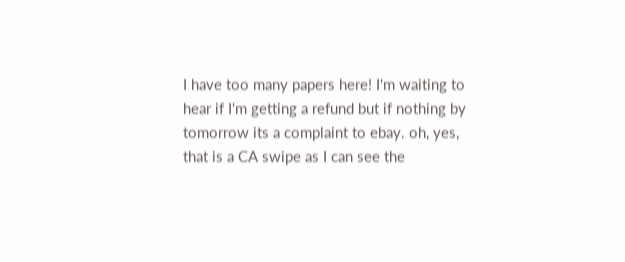I have too many papers here! I'm waiting to hear if I'm getting a refund but if nothing by tomorrow its a complaint to ebay. oh, yes, that is a CA swipe as I can see the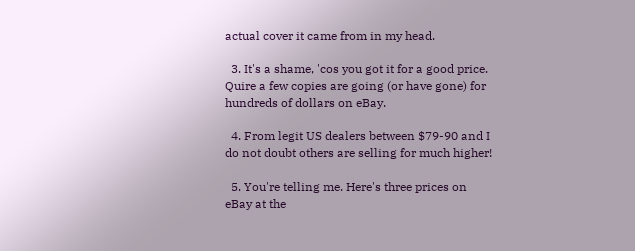actual cover it came from in my head.

  3. It's a shame, 'cos you got it for a good price. Quire a few copies are going (or have gone) for hundreds of dollars on eBay.

  4. From legit US dealers between $79-90 and I do not doubt others are selling for much higher!

  5. You're telling me. Here's three prices on eBay at the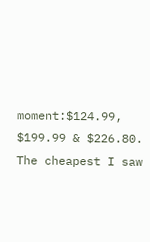moment:$124.99, $199.99 & $226.80. The cheapest I saw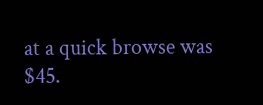at a quick browse was $45.